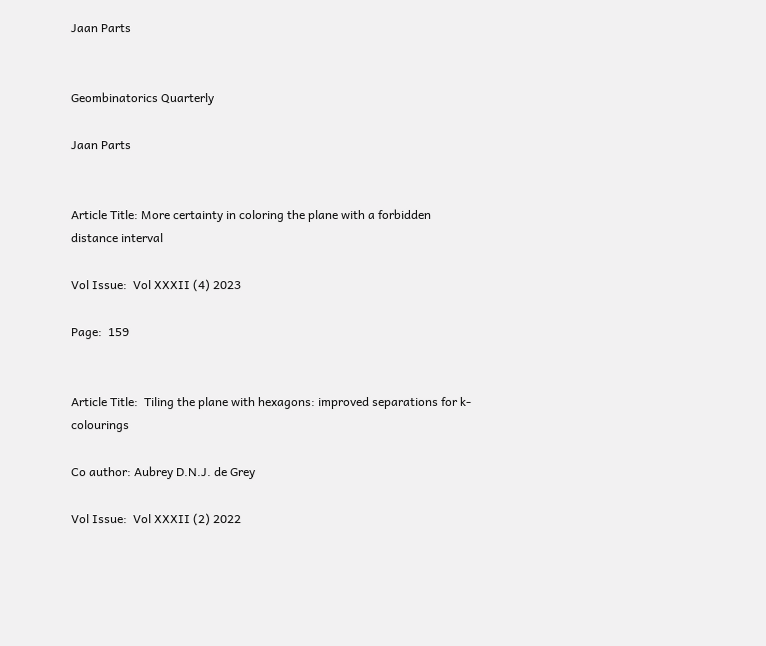Jaan Parts


Geombinatorics Quarterly

Jaan Parts


Article Title: More certainty in coloring the plane with a forbidden distance interval

Vol Issue:  Vol XXXII (4) 2023

Page:  159


Article Title:  Tiling the plane with hexagons: improved separations for k-colourings

Co author: Aubrey D.N.J. de Grey

Vol Issue:  Vol XXXII (2) 2022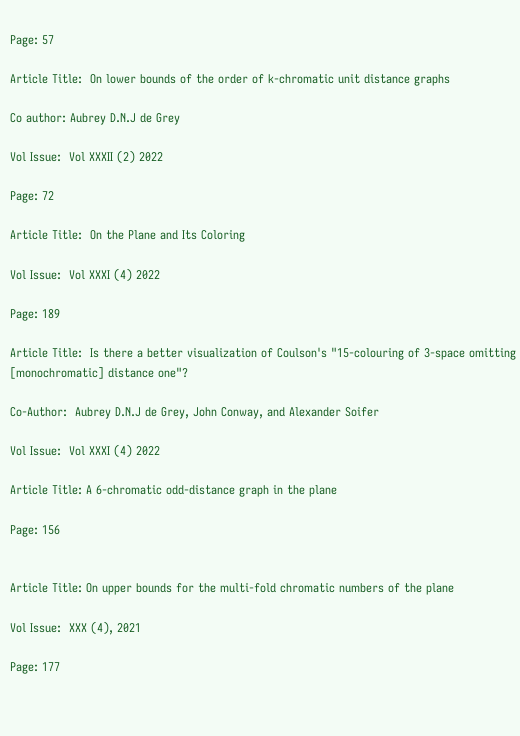Page: 57

Article Title:  On lower bounds of the order of k-chromatic unit distance graphs

Co author: Aubrey D.N.J de Grey

Vol Issue:  Vol XXXII (2) 2022

Page: 72

Article Title:  On the Plane and Its Coloring

Vol Issue:  Vol XXXI (4) 2022

Page: 189

Article Title:  Is there a better visualization of Coulson's "15-colouring of 3-space omitting [monochromatic] distance one"?

Co-Author:  Aubrey D.N.J de Grey, John Conway, and Alexander Soifer

Vol Issue:  Vol XXXI (4) 2022

Article Title: A 6-chromatic odd-distance graph in the plane

Page: 156


Article Title: On upper bounds for the multi-fold chromatic numbers of the plane

Vol Issue:  XXX (4), 2021

Page: 177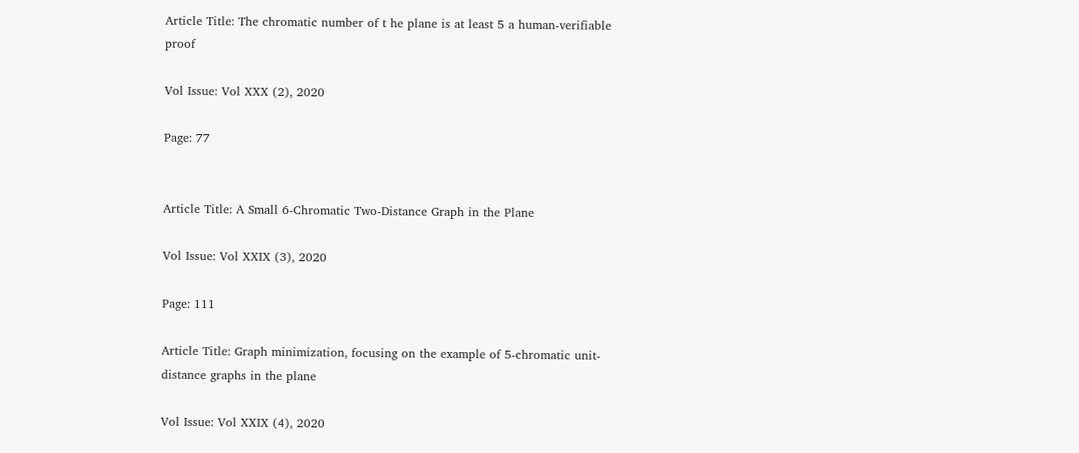Article Title: The chromatic number of t he plane is at least 5 a human-verifiable proof

Vol Issue: Vol XXX (2), 2020

Page: 77


Article Title: A Small 6-Chromatic Two-Distance Graph in the Plane

Vol Issue: Vol XXIX (3), 2020

Page: 111

Article Title: Graph minimization, focusing on the example of 5-chromatic unit-distance graphs in the plane

Vol Issue: Vol XXIX (4), 2020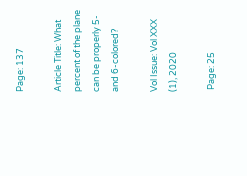Page: 137

Article Title: What percent of the plane can be properly 5- and 6-colored?

Vol Issue: Vol XXX (1), 2020

 Page: 25